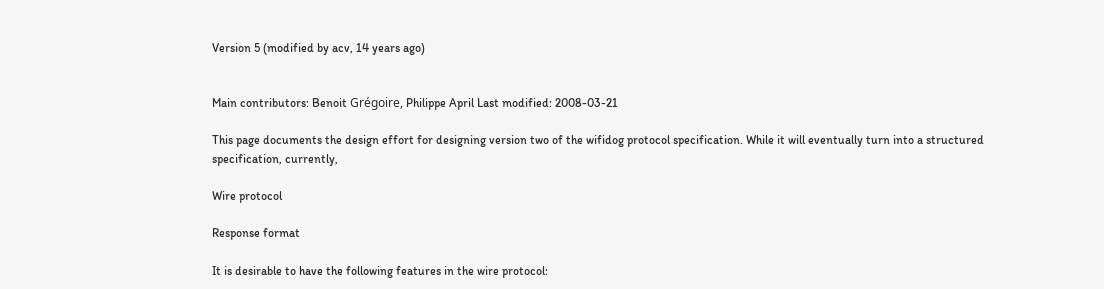Version 5 (modified by acv, 14 years ago)


Main contributors: Benoit Grégoire, Philippe April Last modified: 2008-03-21

This page documents the design effort for designing version two of the wifidog protocol specification. While it will eventually turn into a structured specification, currently,

Wire protocol

Response format

It is desirable to have the following features in the wire protocol: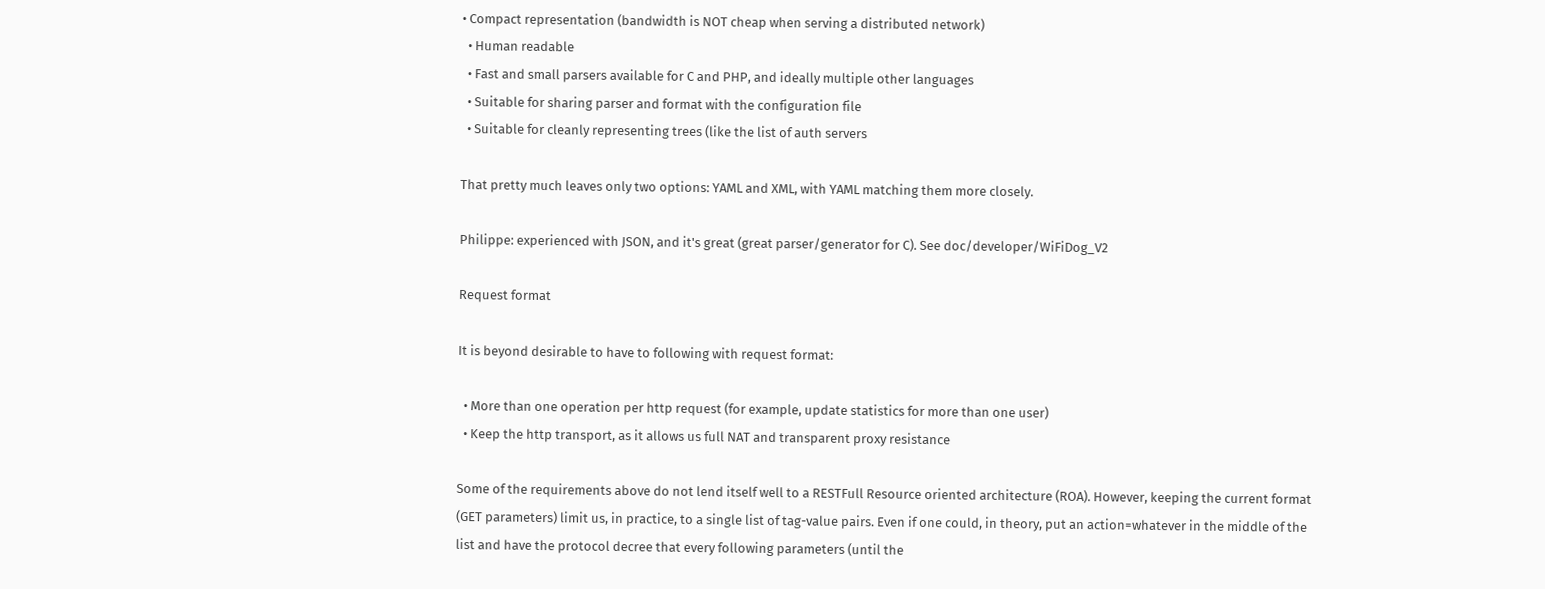• Compact representation (bandwidth is NOT cheap when serving a distributed network)
  • Human readable
  • Fast and small parsers available for C and PHP, and ideally multiple other languages
  • Suitable for sharing parser and format with the configuration file
  • Suitable for cleanly representing trees (like the list of auth servers

That pretty much leaves only two options: YAML and XML, with YAML matching them more closely.

Philippe: experienced with JSON, and it's great (great parser/generator for C). See doc/developer/WiFiDog_V2

Request format

It is beyond desirable to have to following with request format:

  • More than one operation per http request (for example, update statistics for more than one user)
  • Keep the http transport, as it allows us full NAT and transparent proxy resistance

Some of the requirements above do not lend itself well to a RESTFull Resource oriented architecture (ROA). However, keeping the current format (GET parameters) limit us, in practice, to a single list of tag-value pairs. Even if one could, in theory, put an action=whatever in the middle of the list and have the protocol decree that every following parameters (until the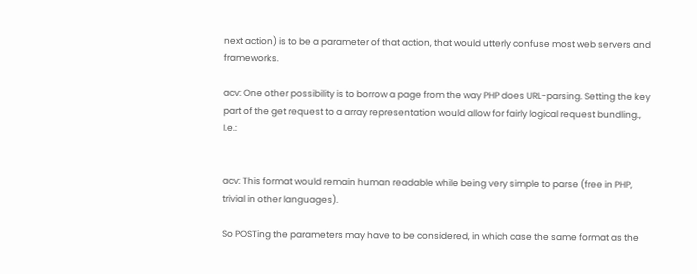next action) is to be a parameter of that action, that would utterly confuse most web servers and frameworks.

acv: One other possibility is to borrow a page from the way PHP does URL-parsing. Setting the key part of the get request to a array representation would allow for fairly logical request bundling., I.e.:


acv: This format would remain human readable while being very simple to parse (free in PHP, trivial in other languages).

So POSTing the parameters may have to be considered, in which case the same format as the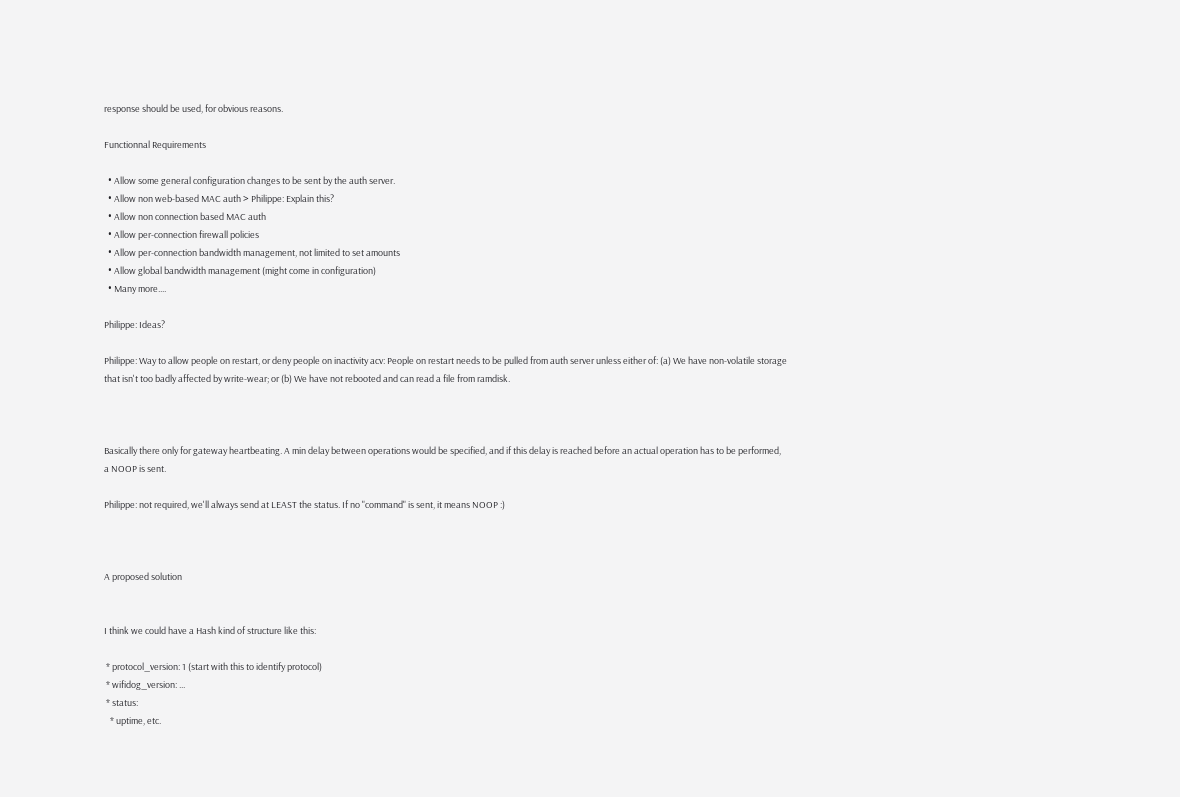response should be used, for obvious reasons.

Functionnal Requirements

  • Allow some general configuration changes to be sent by the auth server.
  • Allow non web-based MAC auth > Philippe: Explain this?
  • Allow non connection based MAC auth
  • Allow per-connection firewall policies
  • Allow per-connection bandwidth management, not limited to set amounts
  • Allow global bandwidth management (might come in configuration)
  • Many more....

Philippe: Ideas?

Philippe: Way to allow people on restart, or deny people on inactivity acv: People on restart needs to be pulled from auth server unless either of: (a) We have non-volatile storage that isn't too badly affected by write-wear; or (b) We have not rebooted and can read a file from ramdisk.



Basically there only for gateway heartbeating. A min delay between operations would be specified, and if this delay is reached before an actual operation has to be performed, a NOOP is sent.

Philippe: not required, we'll always send at LEAST the status. If no "command" is sent, it means NOOP :)



A proposed solution


I think we could have a Hash kind of structure like this:

 * protocol_version: 1 (start with this to identify protocol)
 * wifidog_version: ...
 * status:
   * uptime, etc.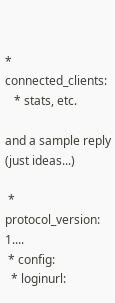* connected_clients:
   * stats, etc.

and a sample reply (just ideas...)

 * protocol_version: 1....
 * config:
  * loginurl: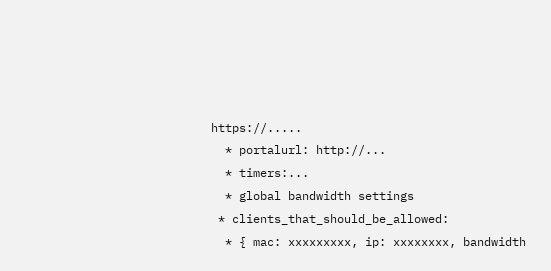https://.....
  * portalurl: http://...
  * timers:...
  * global bandwidth settings
 * clients_that_should_be_allowed:
  * { mac: xxxxxxxxx, ip: xxxxxxxx, bandwidth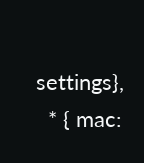settings},
  * { mac: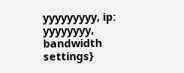yyyyyyyyy, ip: yyyyyyyy, bandwidth settings}